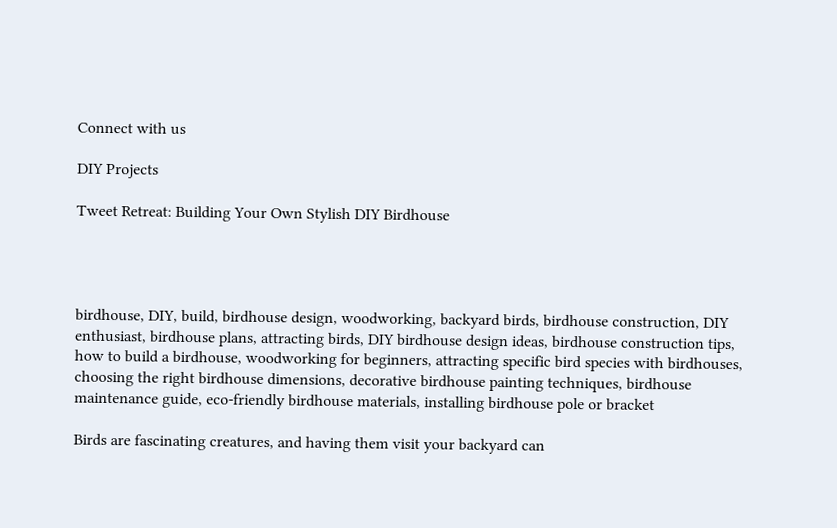Connect with us

DIY Projects

Tweet Retreat: Building Your Own Stylish DIY Birdhouse




birdhouse, DIY, build, birdhouse design, woodworking, backyard birds, birdhouse construction, DIY enthusiast, birdhouse plans, attracting birds, DIY birdhouse design ideas, birdhouse construction tips, how to build a birdhouse, woodworking for beginners, attracting specific bird species with birdhouses, choosing the right birdhouse dimensions, decorative birdhouse painting techniques, birdhouse maintenance guide, eco-friendly birdhouse materials, installing birdhouse pole or bracket

Birds are fascinating creatures, and having them visit your backyard can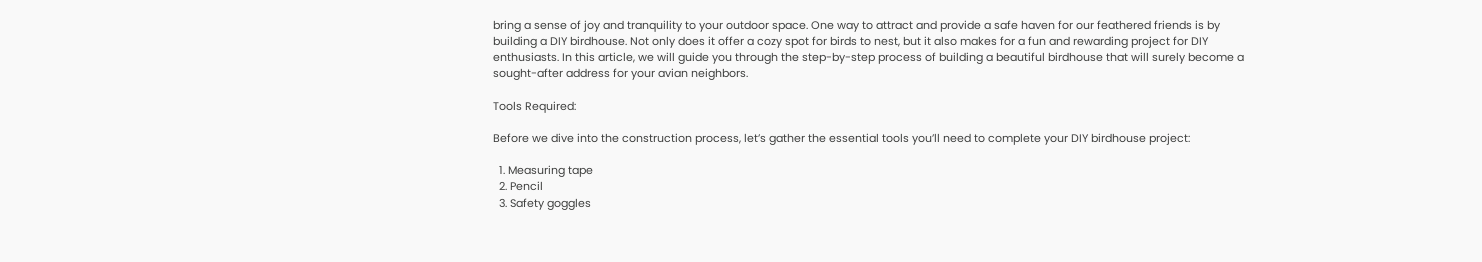bring a sense of joy and tranquility to your outdoor space. One way to attract and provide a safe haven for our feathered friends is by building a DIY birdhouse. Not only does it offer a cozy spot for birds to nest, but it also makes for a fun and rewarding project for DIY enthusiasts. In this article, we will guide you through the step-by-step process of building a beautiful birdhouse that will surely become a sought-after address for your avian neighbors.

Tools Required:

Before we dive into the construction process, let’s gather the essential tools you’ll need to complete your DIY birdhouse project:

  1. Measuring tape
  2. Pencil
  3. Safety goggles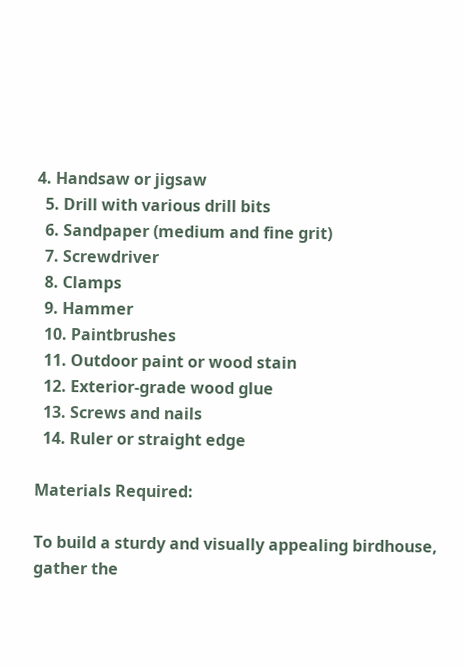4. Handsaw or jigsaw
  5. Drill with various drill bits
  6. Sandpaper (medium and fine grit)
  7. Screwdriver
  8. Clamps
  9. Hammer
  10. Paintbrushes
  11. Outdoor paint or wood stain
  12. Exterior-grade wood glue
  13. Screws and nails
  14. Ruler or straight edge

Materials Required:

To build a sturdy and visually appealing birdhouse, gather the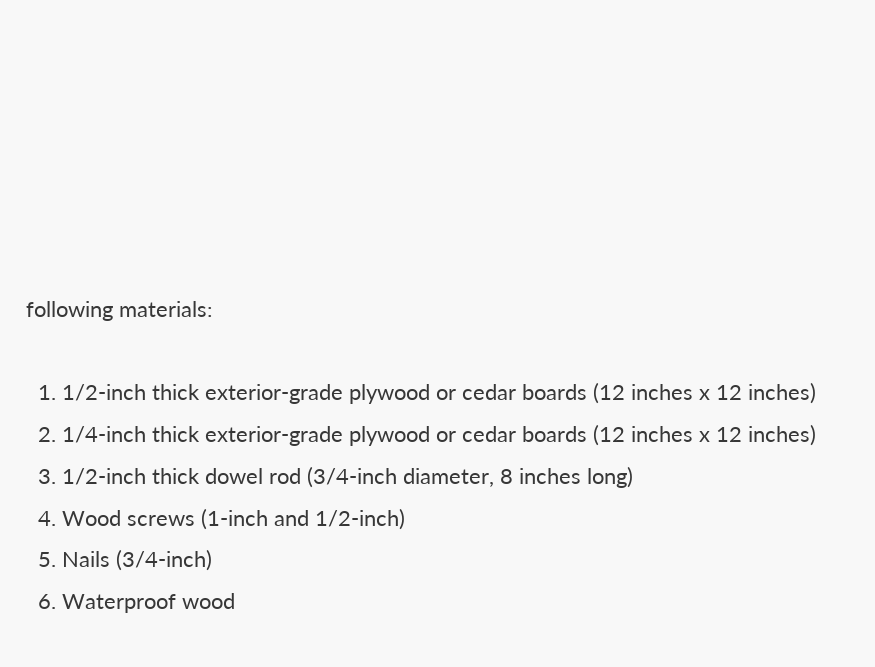following materials:

  1. 1/2-inch thick exterior-grade plywood or cedar boards (12 inches x 12 inches)
  2. 1/4-inch thick exterior-grade plywood or cedar boards (12 inches x 12 inches)
  3. 1/2-inch thick dowel rod (3/4-inch diameter, 8 inches long)
  4. Wood screws (1-inch and 1/2-inch)
  5. Nails (3/4-inch)
  6. Waterproof wood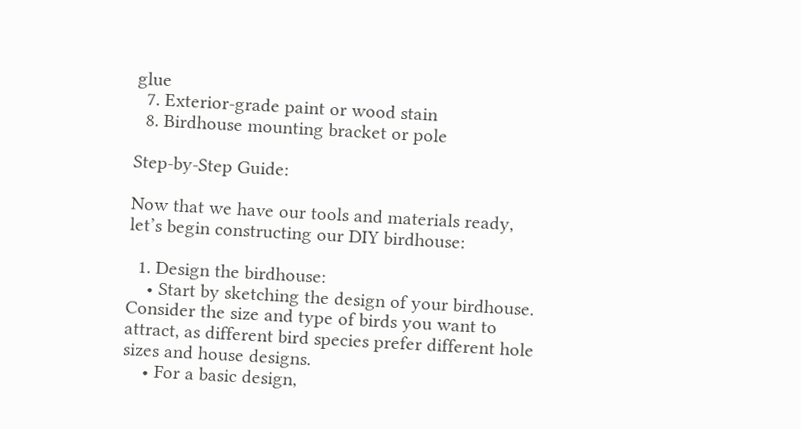glue
  7. Exterior-grade paint or wood stain
  8. Birdhouse mounting bracket or pole

Step-by-Step Guide:

Now that we have our tools and materials ready, let’s begin constructing our DIY birdhouse:

  1. Design the birdhouse:
    • Start by sketching the design of your birdhouse. Consider the size and type of birds you want to attract, as different bird species prefer different hole sizes and house designs.
    • For a basic design,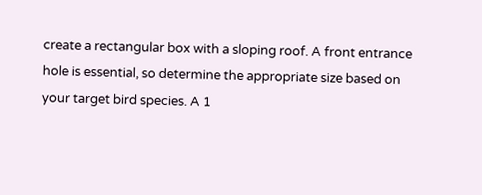create a rectangular box with a sloping roof. A front entrance hole is essential, so determine the appropriate size based on your target bird species. A 1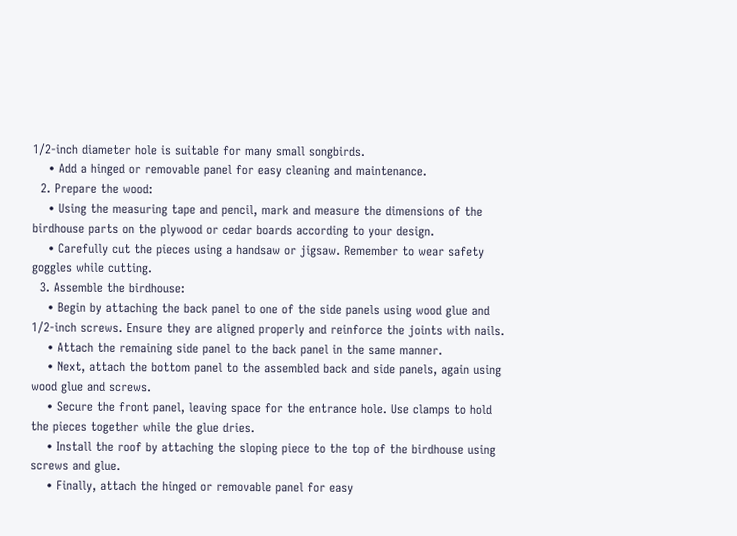1/2-inch diameter hole is suitable for many small songbirds.
    • Add a hinged or removable panel for easy cleaning and maintenance.
  2. Prepare the wood:
    • Using the measuring tape and pencil, mark and measure the dimensions of the birdhouse parts on the plywood or cedar boards according to your design.
    • Carefully cut the pieces using a handsaw or jigsaw. Remember to wear safety goggles while cutting.
  3. Assemble the birdhouse:
    • Begin by attaching the back panel to one of the side panels using wood glue and 1/2-inch screws. Ensure they are aligned properly and reinforce the joints with nails.
    • Attach the remaining side panel to the back panel in the same manner.
    • Next, attach the bottom panel to the assembled back and side panels, again using wood glue and screws.
    • Secure the front panel, leaving space for the entrance hole. Use clamps to hold the pieces together while the glue dries.
    • Install the roof by attaching the sloping piece to the top of the birdhouse using screws and glue.
    • Finally, attach the hinged or removable panel for easy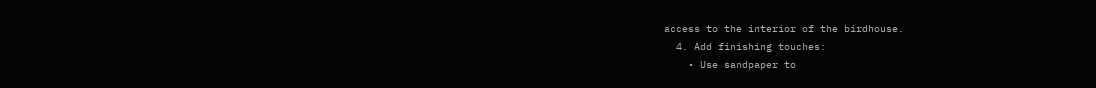access to the interior of the birdhouse.
  4. Add finishing touches:
    • Use sandpaper to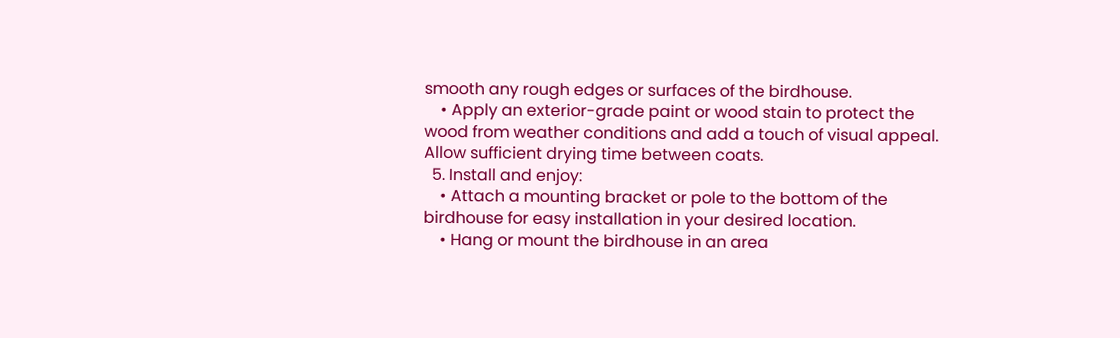smooth any rough edges or surfaces of the birdhouse.
    • Apply an exterior-grade paint or wood stain to protect the wood from weather conditions and add a touch of visual appeal. Allow sufficient drying time between coats.
  5. Install and enjoy:
    • Attach a mounting bracket or pole to the bottom of the birdhouse for easy installation in your desired location.
    • Hang or mount the birdhouse in an area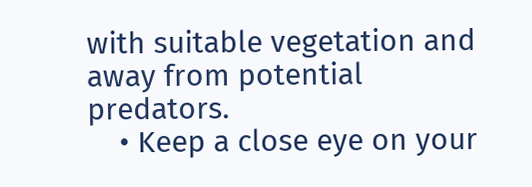with suitable vegetation and away from potential predators.
    • Keep a close eye on your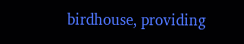birdhouse, providing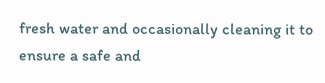fresh water and occasionally cleaning it to ensure a safe and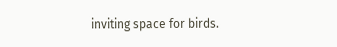inviting space for birds.